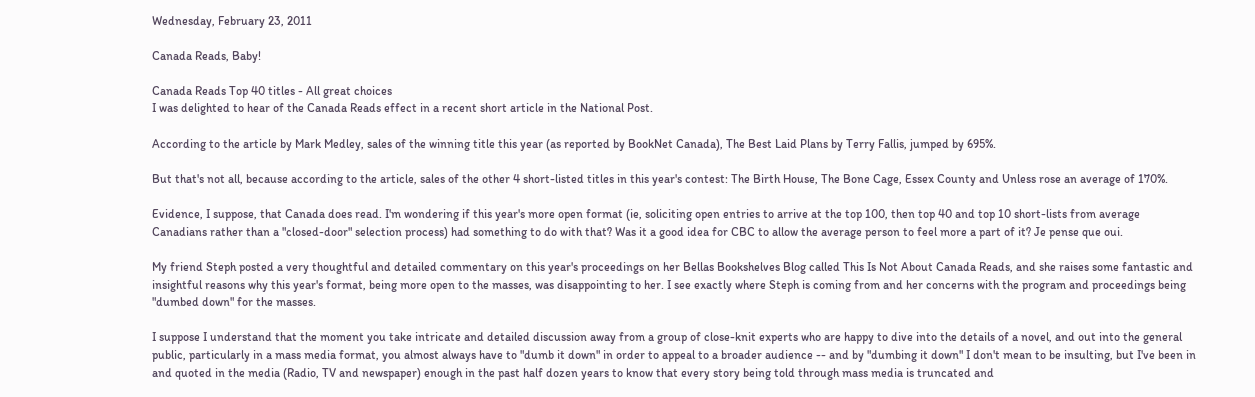Wednesday, February 23, 2011

Canada Reads, Baby!

Canada Reads Top 40 titles - All great choices
I was delighted to hear of the Canada Reads effect in a recent short article in the National Post.

According to the article by Mark Medley, sales of the winning title this year (as reported by BookNet Canada), The Best Laid Plans by Terry Fallis, jumped by 695%.

But that's not all, because according to the article, sales of the other 4 short-listed titles in this year's contest: The Birth House, The Bone Cage, Essex County and Unless rose an average of 170%.

Evidence, I suppose, that Canada does read. I'm wondering if this year's more open format (ie, soliciting open entries to arrive at the top 100, then top 40 and top 10 short-lists from average Canadians rather than a "closed-door" selection process) had something to do with that? Was it a good idea for CBC to allow the average person to feel more a part of it? Je pense que oui.

My friend Steph posted a very thoughtful and detailed commentary on this year's proceedings on her Bellas Bookshelves Blog called This Is Not About Canada Reads, and she raises some fantastic and insightful reasons why this year's format, being more open to the masses, was disappointing to her. I see exactly where Steph is coming from and her concerns with the program and proceedings being "dumbed down" for the masses.

I suppose I understand that the moment you take intricate and detailed discussion away from a group of close-knit experts who are happy to dive into the details of a novel, and out into the general public, particularly in a mass media format, you almost always have to "dumb it down" in order to appeal to a broader audience -- and by "dumbing it down" I don't mean to be insulting, but I've been in and quoted in the media (Radio, TV and newspaper) enough in the past half dozen years to know that every story being told through mass media is truncated and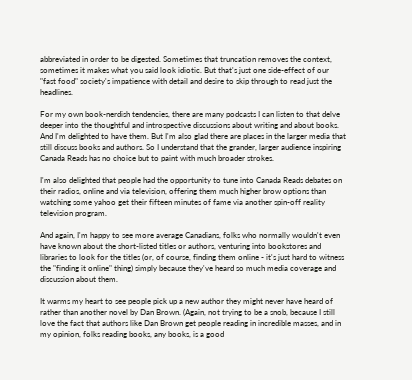abbreviated in order to be digested. Sometimes that truncation removes the context, sometimes it makes what you said look idiotic. But that's just one side-effect of our "fast food" society's impatience with detail and desire to skip through to read just the headlines.

For my own book-nerdish tendencies, there are many podcasts I can listen to that delve deeper into the thoughtful and introspective discussions about writing and about books. And I'm delighted to have them. But I'm also glad there are places in the larger media that still discuss books and authors. So I understand that the grander, larger audience inspiring Canada Reads has no choice but to paint with much broader strokes.

I'm also delighted that people had the opportunity to tune into Canada Reads debates on their radios, online and via television, offering them much higher brow options than watching some yahoo get their fifteen minutes of fame via another spin-off reality television program.

And again, I'm happy to see more average Canadians, folks who normally wouldn't even have known about the short-listed titles or authors, venturing into bookstores and libraries to look for the titles (or, of course, finding them online - it's just hard to witness the "finding it online" thing) simply because they've heard so much media coverage and discussion about them.

It warms my heart to see people pick up a new author they might never have heard of rather than another novel by Dan Brown. (Again, not trying to be a snob, because I still love the fact that authors like Dan Brown get people reading in incredible masses, and in my opinion, folks reading books, any books, is a good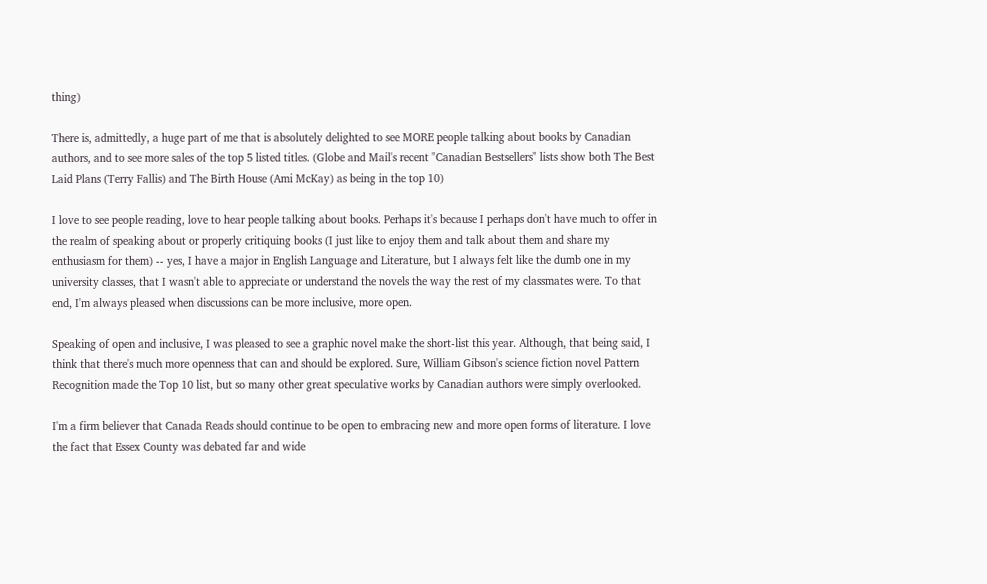thing)

There is, admittedly, a huge part of me that is absolutely delighted to see MORE people talking about books by Canadian authors, and to see more sales of the top 5 listed titles. (Globe and Mail's recent "Canadian Bestsellers" lists show both The Best Laid Plans (Terry Fallis) and The Birth House (Ami McKay) as being in the top 10)

I love to see people reading, love to hear people talking about books. Perhaps it's because I perhaps don't have much to offer in the realm of speaking about or properly critiquing books (I just like to enjoy them and talk about them and share my enthusiasm for them) -- yes, I have a major in English Language and Literature, but I always felt like the dumb one in my university classes, that I wasn't able to appreciate or understand the novels the way the rest of my classmates were. To that end, I'm always pleased when discussions can be more inclusive, more open.

Speaking of open and inclusive, I was pleased to see a graphic novel make the short-list this year. Although, that being said, I think that there's much more openness that can and should be explored. Sure, William Gibson's science fiction novel Pattern Recognition made the Top 10 list, but so many other great speculative works by Canadian authors were simply overlooked.

I'm a firm believer that Canada Reads should continue to be open to embracing new and more open forms of literature. I love the fact that Essex County was debated far and wide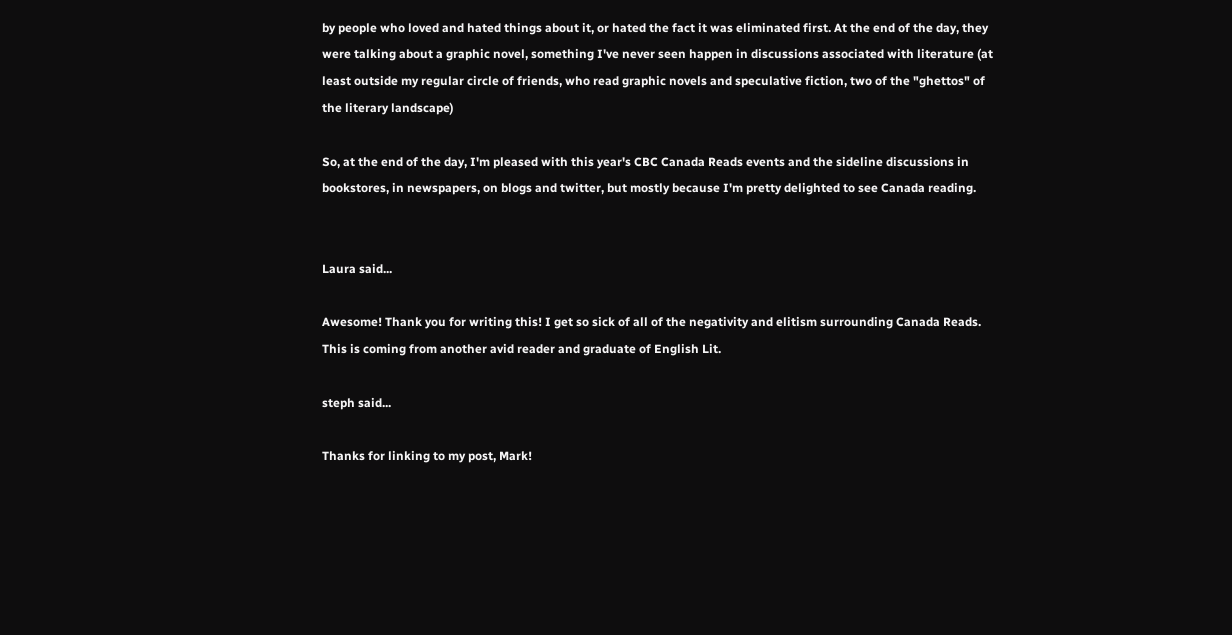by people who loved and hated things about it, or hated the fact it was eliminated first. At the end of the day, they were talking about a graphic novel, something I've never seen happen in discussions associated with literature (at least outside my regular circle of friends, who read graphic novels and speculative fiction, two of the "ghettos" of the literary landscape)

So, at the end of the day, I'm pleased with this year's CBC Canada Reads events and the sideline discussions in bookstores, in newspapers, on blogs and twitter, but mostly because I'm pretty delighted to see Canada reading.


Laura said...

Awesome! Thank you for writing this! I get so sick of all of the negativity and elitism surrounding Canada Reads. This is coming from another avid reader and graduate of English Lit.

steph said...

Thanks for linking to my post, Mark!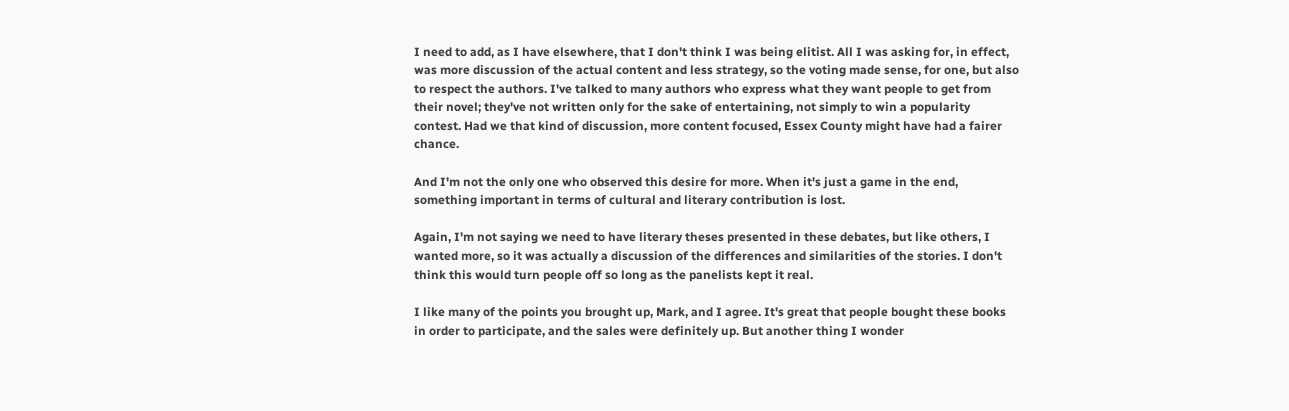I need to add, as I have elsewhere, that I don't think I was being elitist. All I was asking for, in effect, was more discussion of the actual content and less strategy, so the voting made sense, for one, but also to respect the authors. I've talked to many authors who express what they want people to get from their novel; they've not written only for the sake of entertaining, not simply to win a popularity contest. Had we that kind of discussion, more content focused, Essex County might have had a fairer chance.

And I'm not the only one who observed this desire for more. When it's just a game in the end, something important in terms of cultural and literary contribution is lost.

Again, I'm not saying we need to have literary theses presented in these debates, but like others, I wanted more, so it was actually a discussion of the differences and similarities of the stories. I don't think this would turn people off so long as the panelists kept it real.

I like many of the points you brought up, Mark, and I agree. It's great that people bought these books in order to participate, and the sales were definitely up. But another thing I wonder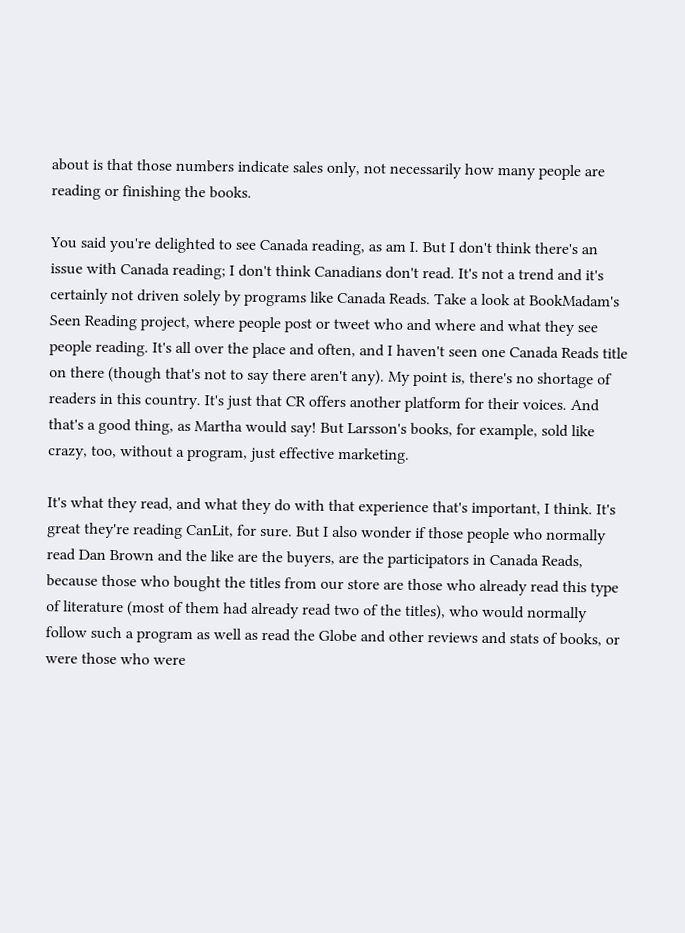about is that those numbers indicate sales only, not necessarily how many people are reading or finishing the books.

You said you're delighted to see Canada reading, as am I. But I don't think there's an issue with Canada reading; I don't think Canadians don't read. It's not a trend and it's certainly not driven solely by programs like Canada Reads. Take a look at BookMadam's Seen Reading project, where people post or tweet who and where and what they see people reading. It's all over the place and often, and I haven't seen one Canada Reads title on there (though that's not to say there aren't any). My point is, there's no shortage of readers in this country. It's just that CR offers another platform for their voices. And that's a good thing, as Martha would say! But Larsson's books, for example, sold like crazy, too, without a program, just effective marketing.

It's what they read, and what they do with that experience that's important, I think. It's great they're reading CanLit, for sure. But I also wonder if those people who normally read Dan Brown and the like are the buyers, are the participators in Canada Reads, because those who bought the titles from our store are those who already read this type of literature (most of them had already read two of the titles), who would normally follow such a program as well as read the Globe and other reviews and stats of books, or were those who were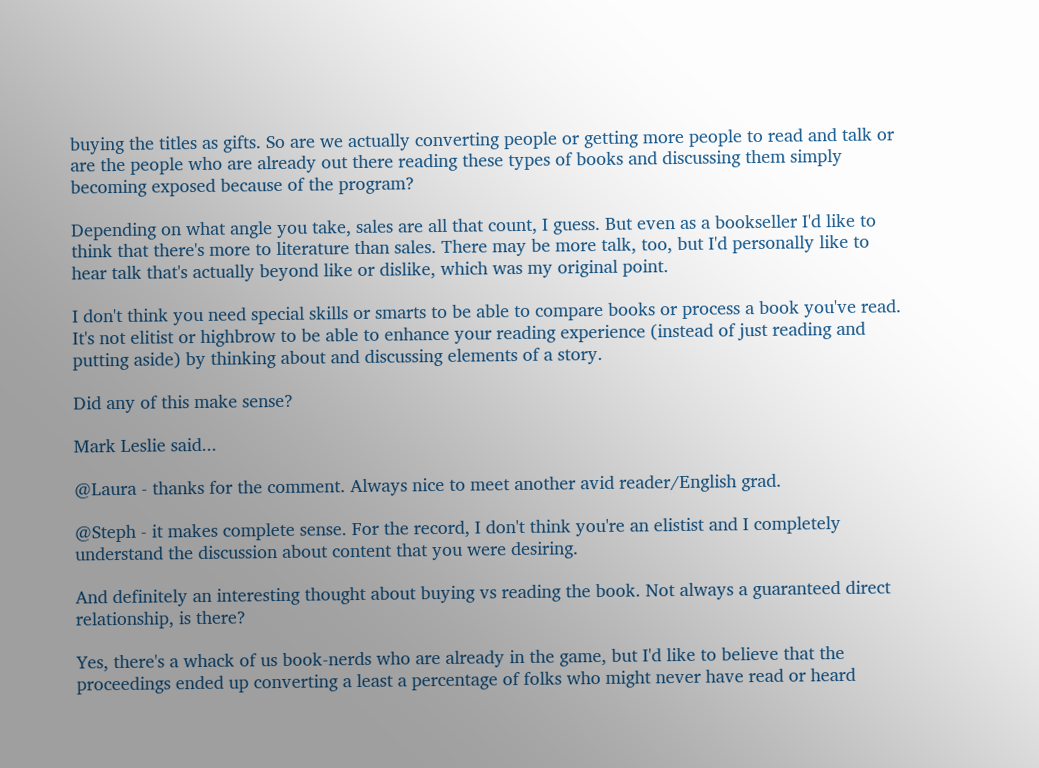buying the titles as gifts. So are we actually converting people or getting more people to read and talk or are the people who are already out there reading these types of books and discussing them simply becoming exposed because of the program?

Depending on what angle you take, sales are all that count, I guess. But even as a bookseller I'd like to think that there's more to literature than sales. There may be more talk, too, but I'd personally like to hear talk that's actually beyond like or dislike, which was my original point.

I don't think you need special skills or smarts to be able to compare books or process a book you've read. It's not elitist or highbrow to be able to enhance your reading experience (instead of just reading and putting aside) by thinking about and discussing elements of a story.

Did any of this make sense?

Mark Leslie said...

@Laura - thanks for the comment. Always nice to meet another avid reader/English grad.

@Steph - it makes complete sense. For the record, I don't think you're an elistist and I completely understand the discussion about content that you were desiring.

And definitely an interesting thought about buying vs reading the book. Not always a guaranteed direct relationship, is there?

Yes, there's a whack of us book-nerds who are already in the game, but I'd like to believe that the proceedings ended up converting a least a percentage of folks who might never have read or heard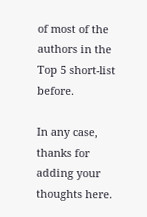of most of the authors in the Top 5 short-list before.

In any case, thanks for adding your thoughts here.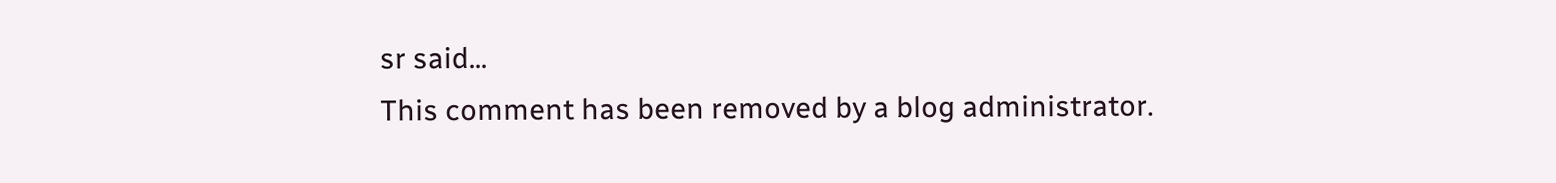sr said...
This comment has been removed by a blog administrator.